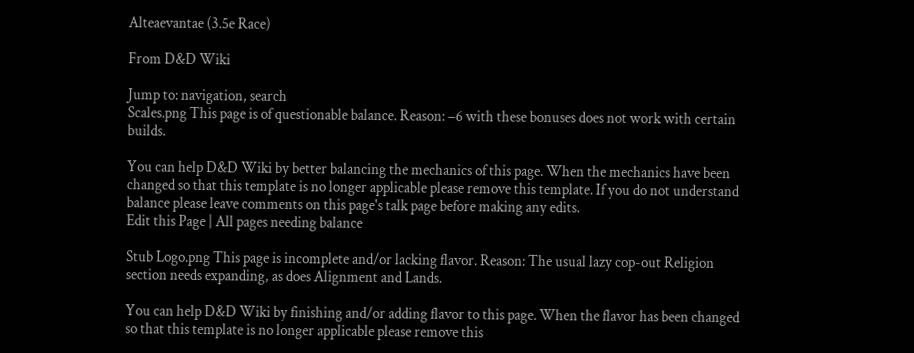Alteaevantae (3.5e Race)

From D&D Wiki

Jump to: navigation, search
Scales.png This page is of questionable balance. Reason: −6 with these bonuses does not work with certain builds.

You can help D&D Wiki by better balancing the mechanics of this page. When the mechanics have been changed so that this template is no longer applicable please remove this template. If you do not understand balance please leave comments on this page's talk page before making any edits.
Edit this Page | All pages needing balance

Stub Logo.png This page is incomplete and/or lacking flavor. Reason: The usual lazy cop-out Religion section needs expanding, as does Alignment and Lands.

You can help D&D Wiki by finishing and/or adding flavor to this page. When the flavor has been changed so that this template is no longer applicable please remove this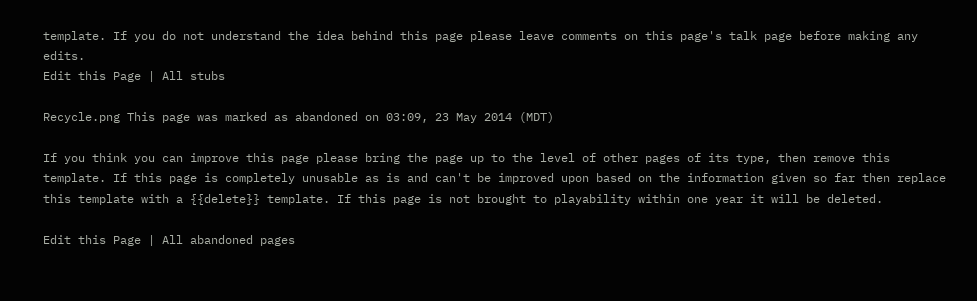template. If you do not understand the idea behind this page please leave comments on this page's talk page before making any edits.
Edit this Page | All stubs

Recycle.png This page was marked as abandoned on 03:09, 23 May 2014 (MDT)

If you think you can improve this page please bring the page up to the level of other pages of its type, then remove this template. If this page is completely unusable as is and can't be improved upon based on the information given so far then replace this template with a {{delete}} template. If this page is not brought to playability within one year it will be deleted.

Edit this Page | All abandoned pages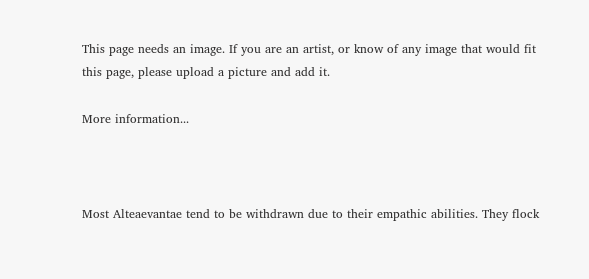This page needs an image. If you are an artist, or know of any image that would fit this page, please upload a picture and add it.

More information...



Most Alteaevantae tend to be withdrawn due to their empathic abilities. They flock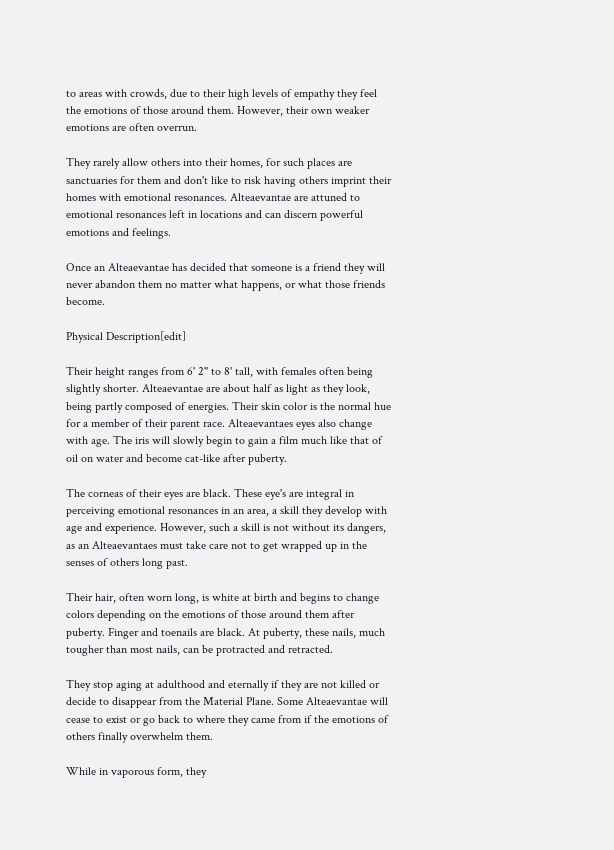to areas with crowds, due to their high levels of empathy they feel the emotions of those around them. However, their own weaker emotions are often overrun.

They rarely allow others into their homes, for such places are sanctuaries for them and don't like to risk having others imprint their homes with emotional resonances. Alteaevantae are attuned to emotional resonances left in locations and can discern powerful emotions and feelings.

Once an Alteaevantae has decided that someone is a friend they will never abandon them no matter what happens, or what those friends become.

Physical Description[edit]

Their height ranges from 6' 2" to 8' tall, with females often being slightly shorter. Alteaevantae are about half as light as they look, being partly composed of energies. Their skin color is the normal hue for a member of their parent race. Alteaevantaes eyes also change with age. The iris will slowly begin to gain a film much like that of oil on water and become cat-like after puberty.

The corneas of their eyes are black. These eye's are integral in perceiving emotional resonances in an area, a skill they develop with age and experience. However, such a skill is not without its dangers, as an Alteaevantaes must take care not to get wrapped up in the senses of others long past.

Their hair, often worn long, is white at birth and begins to change colors depending on the emotions of those around them after puberty. Finger and toenails are black. At puberty, these nails, much tougher than most nails, can be protracted and retracted.

They stop aging at adulthood and eternally if they are not killed or decide to disappear from the Material Plane. Some Alteaevantae will cease to exist or go back to where they came from if the emotions of others finally overwhelm them.

While in vaporous form, they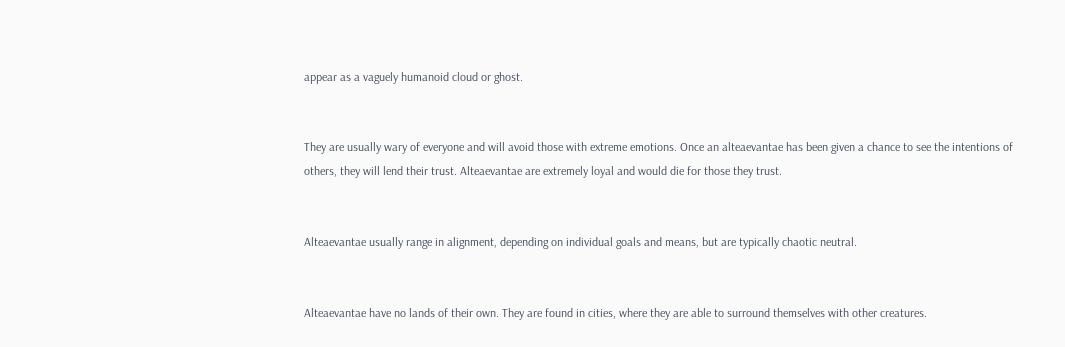appear as a vaguely humanoid cloud or ghost.


They are usually wary of everyone and will avoid those with extreme emotions. Once an alteaevantae has been given a chance to see the intentions of others, they will lend their trust. Alteaevantae are extremely loyal and would die for those they trust.


Alteaevantae usually range in alignment, depending on individual goals and means, but are typically chaotic neutral.


Alteaevantae have no lands of their own. They are found in cities, where they are able to surround themselves with other creatures.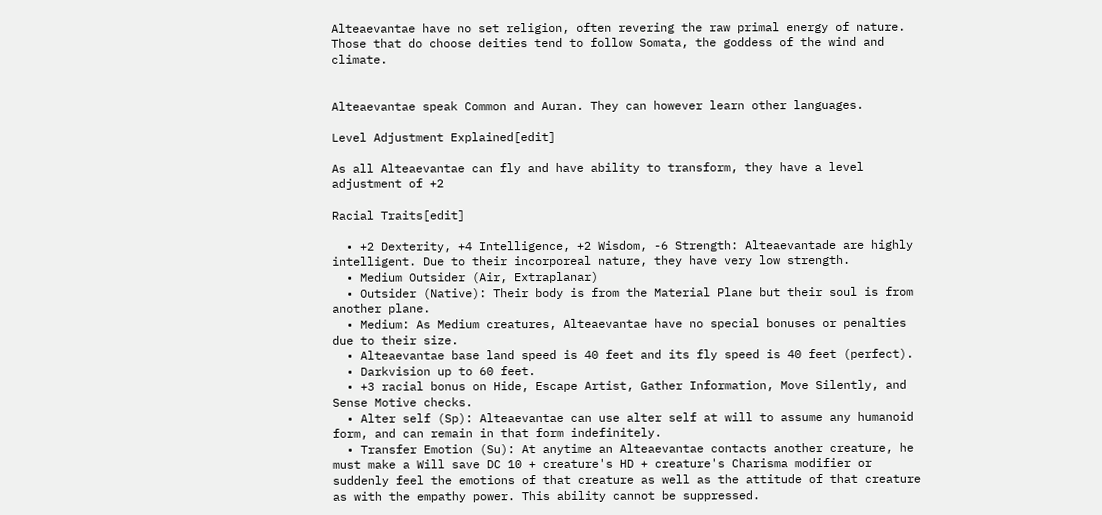Alteaevantae have no set religion, often revering the raw primal energy of nature. Those that do choose deities tend to follow Somata, the goddess of the wind and climate.


Alteaevantae speak Common and Auran. They can however learn other languages.

Level Adjustment Explained[edit]

As all Alteaevantae can fly and have ability to transform, they have a level adjustment of +2

Racial Traits[edit]

  • +2 Dexterity, +4 Intelligence, +2 Wisdom, -6 Strength: Alteaevantade are highly intelligent. Due to their incorporeal nature, they have very low strength.
  • Medium Outsider (Air, Extraplanar)
  • Outsider (Native): Their body is from the Material Plane but their soul is from another plane.
  • Medium: As Medium creatures, Alteaevantae have no special bonuses or penalties due to their size.
  • Alteaevantae base land speed is 40 feet and its fly speed is 40 feet (perfect).
  • Darkvision up to 60 feet.
  • +3 racial bonus on Hide, Escape Artist, Gather Information, Move Silently, and Sense Motive checks.
  • Alter self (Sp): Alteaevantae can use alter self at will to assume any humanoid form, and can remain in that form indefinitely.
  • Transfer Emotion (Su): At anytime an Alteaevantae contacts another creature, he must make a Will save DC 10 + creature's HD + creature's Charisma modifier or suddenly feel the emotions of that creature as well as the attitude of that creature as with the empathy power. This ability cannot be suppressed.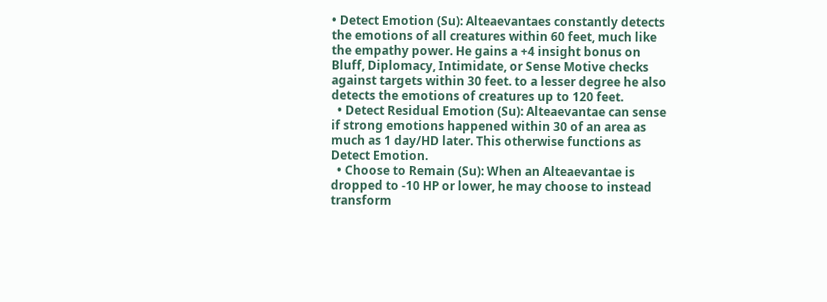• Detect Emotion (Su): Alteaevantaes constantly detects the emotions of all creatures within 60 feet, much like the empathy power. He gains a +4 insight bonus on Bluff, Diplomacy, Intimidate, or Sense Motive checks against targets within 30 feet. to a lesser degree he also detects the emotions of creatures up to 120 feet.
  • Detect Residual Emotion (Su): Alteaevantae can sense if strong emotions happened within 30 of an area as much as 1 day/HD later. This otherwise functions as Detect Emotion.
  • Choose to Remain (Su): When an Alteaevantae is dropped to -10 HP or lower, he may choose to instead transform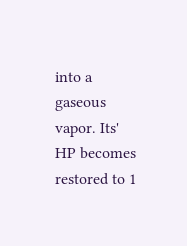into a gaseous vapor. Its' HP becomes restored to 1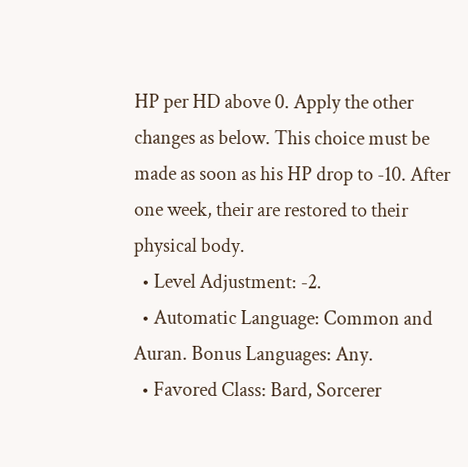HP per HD above 0. Apply the other changes as below. This choice must be made as soon as his HP drop to -10. After one week, their are restored to their physical body.
  • Level Adjustment: -2.
  • Automatic Language: Common and Auran. Bonus Languages: Any.
  • Favored Class: Bard, Sorcerer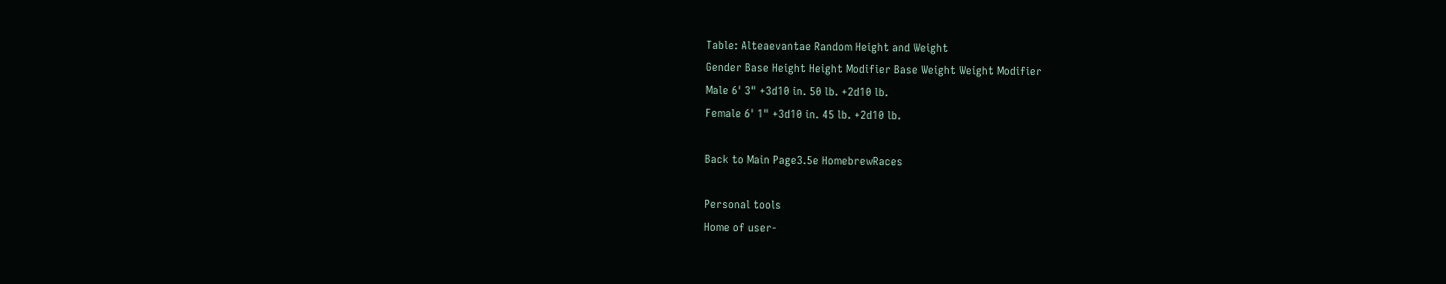Table: Alteaevantae Random Height and Weight
Gender Base Height Height Modifier Base Weight Weight Modifier
Male 6' 3" +3d10 in. 50 lb. +2d10 lb.
Female 6' 1" +3d10 in. 45 lb. +2d10 lb.

Back to Main Page3.5e HomebrewRaces

Personal tools
Home of user-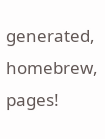generated,
homebrew, pages!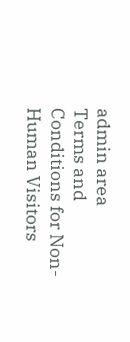admin area
Terms and Conditions for Non-Human Visitors